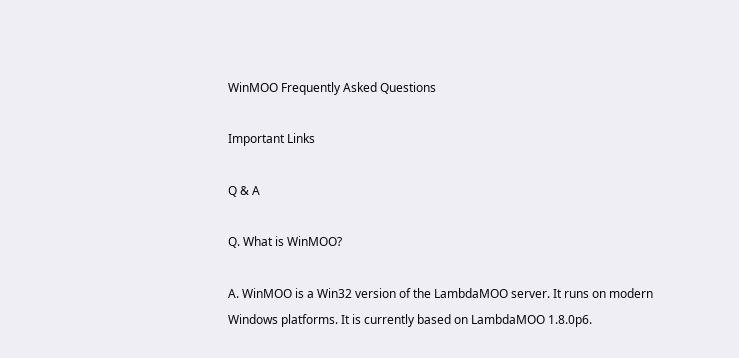WinMOO Frequently Asked Questions

Important Links

Q & A

Q. What is WinMOO?

A. WinMOO is a Win32 version of the LambdaMOO server. It runs on modern Windows platforms. It is currently based on LambdaMOO 1.8.0p6.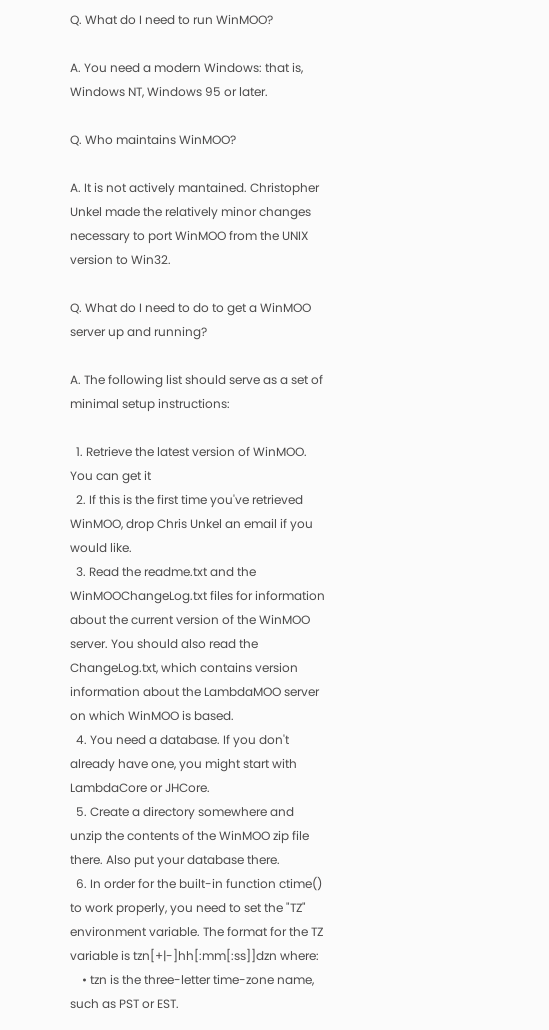Q. What do I need to run WinMOO?

A. You need a modern Windows: that is, Windows NT, Windows 95 or later.

Q. Who maintains WinMOO?

A. It is not actively mantained. Christopher Unkel made the relatively minor changes necessary to port WinMOO from the UNIX version to Win32.

Q. What do I need to do to get a WinMOO server up and running?

A. The following list should serve as a set of minimal setup instructions:

  1. Retrieve the latest version of WinMOO. You can get it
  2. If this is the first time you've retrieved WinMOO, drop Chris Unkel an email if you would like.
  3. Read the readme.txt and the WinMOOChangeLog.txt files for information about the current version of the WinMOO server. You should also read the ChangeLog.txt, which contains version information about the LambdaMOO server on which WinMOO is based.
  4. You need a database. If you don't already have one, you might start with LambdaCore or JHCore.
  5. Create a directory somewhere and unzip the contents of the WinMOO zip file there. Also put your database there.
  6. In order for the built-in function ctime() to work properly, you need to set the "TZ" environment variable. The format for the TZ variable is tzn[+|-]hh[:mm[:ss]]dzn where:
    • tzn is the three-letter time-zone name, such as PST or EST.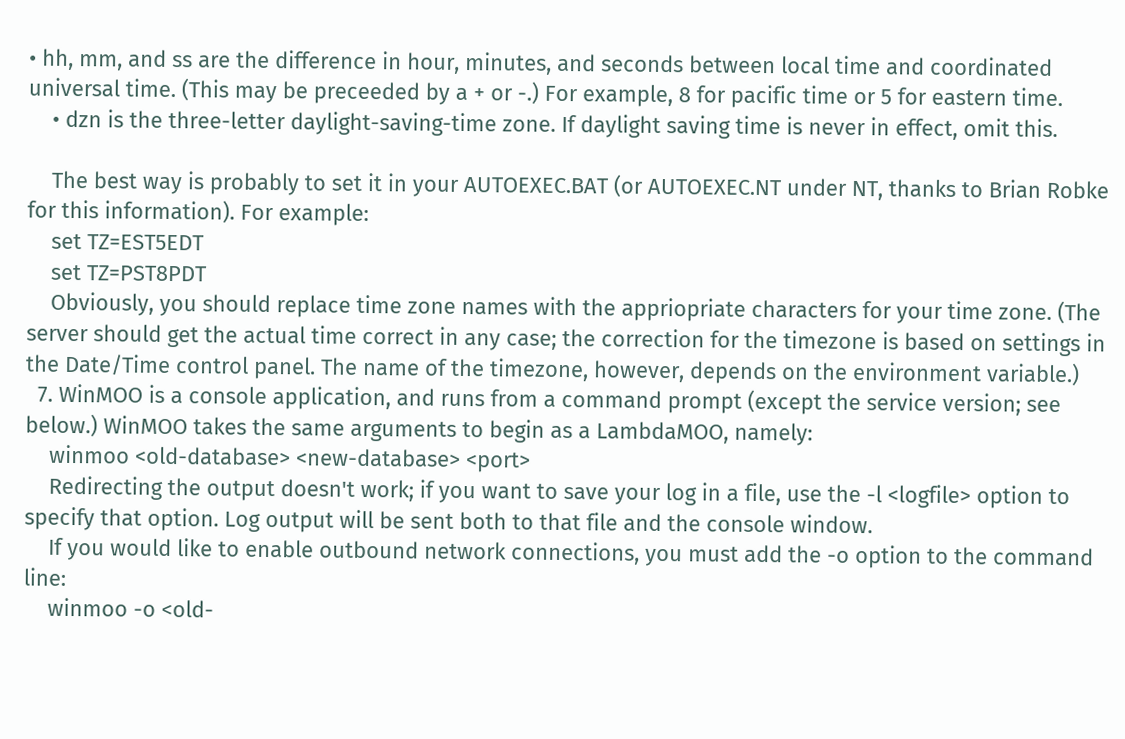• hh, mm, and ss are the difference in hour, minutes, and seconds between local time and coordinated universal time. (This may be preceeded by a + or -.) For example, 8 for pacific time or 5 for eastern time.
    • dzn is the three-letter daylight-saving-time zone. If daylight saving time is never in effect, omit this.

    The best way is probably to set it in your AUTOEXEC.BAT (or AUTOEXEC.NT under NT, thanks to Brian Robke for this information). For example:
    set TZ=EST5EDT
    set TZ=PST8PDT
    Obviously, you should replace time zone names with the appriopriate characters for your time zone. (The server should get the actual time correct in any case; the correction for the timezone is based on settings in the Date/Time control panel. The name of the timezone, however, depends on the environment variable.)
  7. WinMOO is a console application, and runs from a command prompt (except the service version; see below.) WinMOO takes the same arguments to begin as a LambdaMOO, namely:
    winmoo <old-database> <new-database> <port>
    Redirecting the output doesn't work; if you want to save your log in a file, use the -l <logfile> option to specify that option. Log output will be sent both to that file and the console window.
    If you would like to enable outbound network connections, you must add the -o option to the command line:
    winmoo -o <old-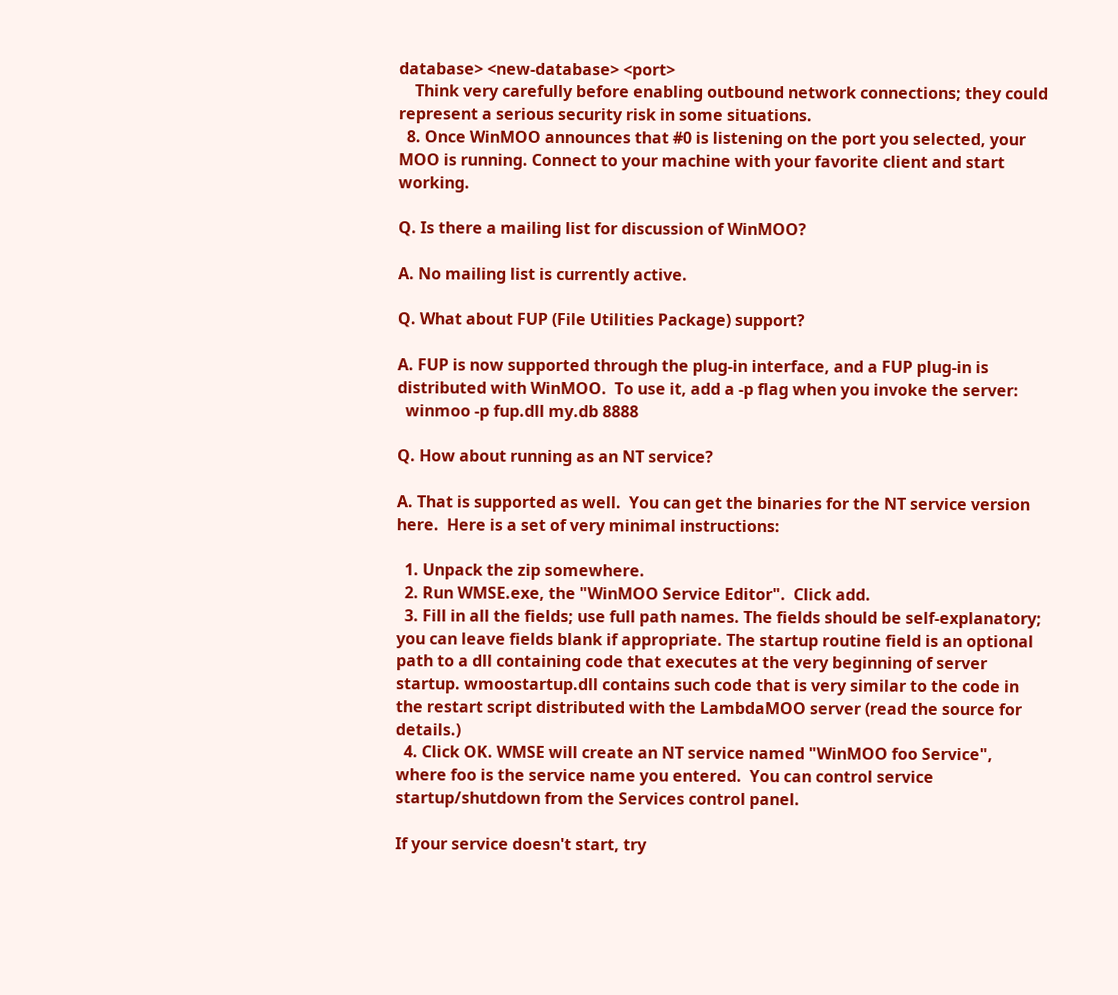database> <new-database> <port>
    Think very carefully before enabling outbound network connections; they could represent a serious security risk in some situations.
  8. Once WinMOO announces that #0 is listening on the port you selected, your MOO is running. Connect to your machine with your favorite client and start working.

Q. Is there a mailing list for discussion of WinMOO?

A. No mailing list is currently active.

Q. What about FUP (File Utilities Package) support?

A. FUP is now supported through the plug-in interface, and a FUP plug-in is distributed with WinMOO.  To use it, add a -p flag when you invoke the server:
  winmoo -p fup.dll my.db 8888

Q. How about running as an NT service?

A. That is supported as well.  You can get the binaries for the NT service version here.  Here is a set of very minimal instructions:

  1. Unpack the zip somewhere.
  2. Run WMSE.exe, the "WinMOO Service Editor".  Click add.
  3. Fill in all the fields; use full path names. The fields should be self-explanatory; you can leave fields blank if appropriate. The startup routine field is an optional path to a dll containing code that executes at the very beginning of server startup. wmoostartup.dll contains such code that is very similar to the code in the restart script distributed with the LambdaMOO server (read the source for details.)
  4. Click OK. WMSE will create an NT service named "WinMOO foo Service", where foo is the service name you entered.  You can control service startup/shutdown from the Services control panel.

If your service doesn't start, try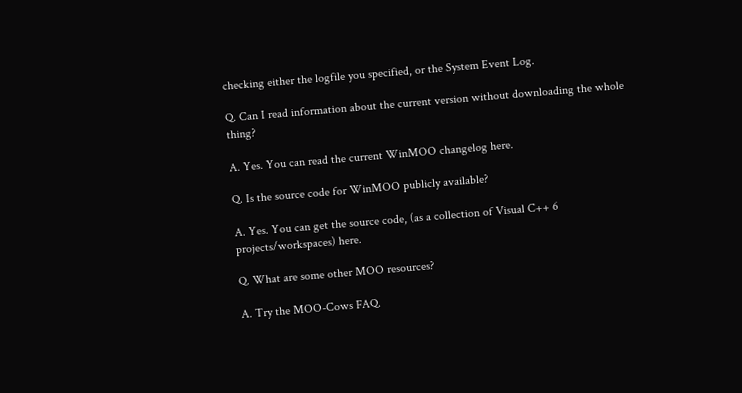checking either the logfile you specified, or the System Event Log.

Q. Can I read information about the current version without downloading the whole thing?

A. Yes. You can read the current WinMOO changelog here.

Q. Is the source code for WinMOO publicly available?

A. Yes. You can get the source code, (as a collection of Visual C++ 6 projects/workspaces) here.

Q. What are some other MOO resources?

A. Try the MOO-Cows FAQ.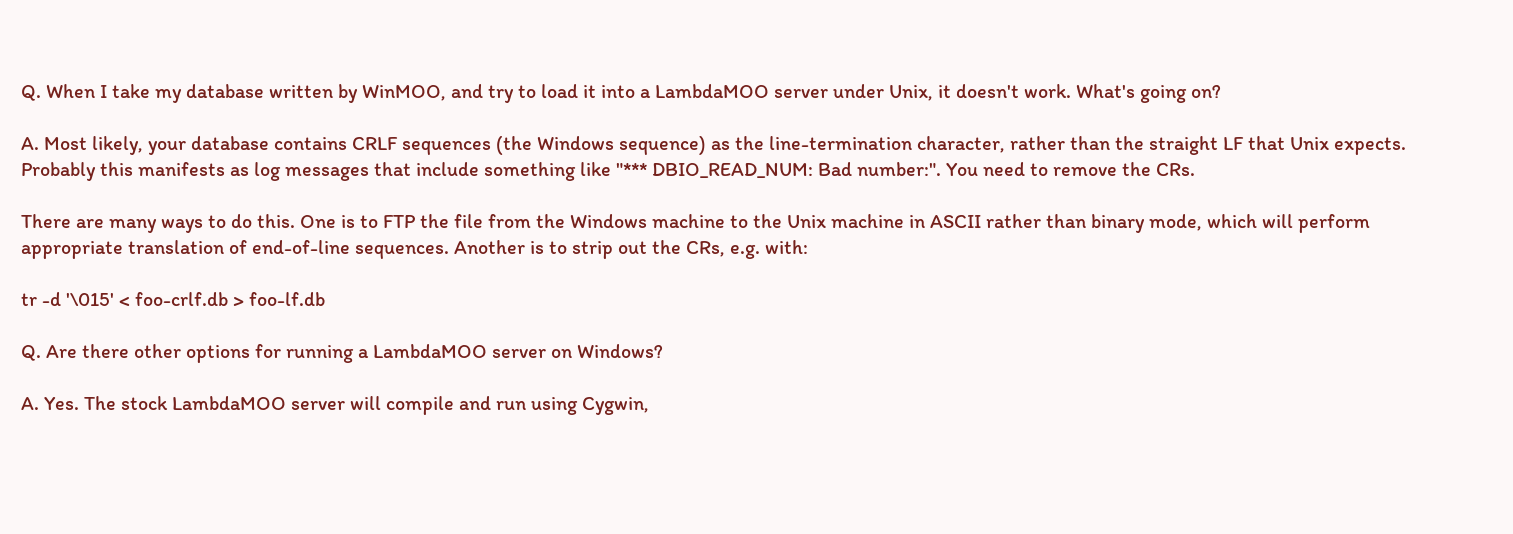Q. When I take my database written by WinMOO, and try to load it into a LambdaMOO server under Unix, it doesn't work. What's going on?

A. Most likely, your database contains CRLF sequences (the Windows sequence) as the line-termination character, rather than the straight LF that Unix expects. Probably this manifests as log messages that include something like "*** DBIO_READ_NUM: Bad number:". You need to remove the CRs.

There are many ways to do this. One is to FTP the file from the Windows machine to the Unix machine in ASCII rather than binary mode, which will perform appropriate translation of end-of-line sequences. Another is to strip out the CRs, e.g. with:

tr -d '\015' < foo-crlf.db > foo-lf.db

Q. Are there other options for running a LambdaMOO server on Windows?

A. Yes. The stock LambdaMOO server will compile and run using Cygwin,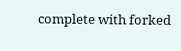complete with forked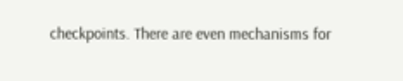checkpoints. There are even mechanisms for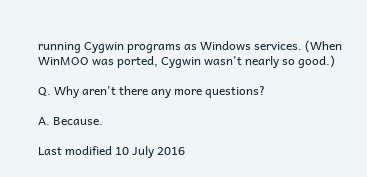running Cygwin programs as Windows services. (When WinMOO was ported, Cygwin wasn't nearly so good.)

Q. Why aren't there any more questions?

A. Because.

Last modified 10 July 2016